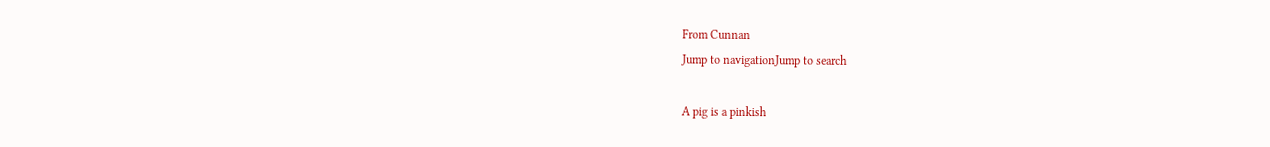From Cunnan
Jump to navigationJump to search

A pig is a pinkish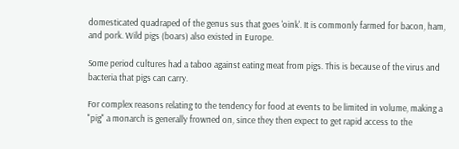domesticated quadraped of the genus sus that goes 'oink'. It is commonly farmed for bacon, ham, and pork. Wild pigs (boars) also existed in Europe.

Some period cultures had a taboo against eating meat from pigs. This is because of the virus and bacteria that pigs can carry.

For complex reasons relating to the tendency for food at events to be limited in volume, making a "pig" a monarch is generally frowned on, since they then expect to get rapid access to the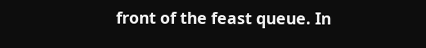front of the feast queue. In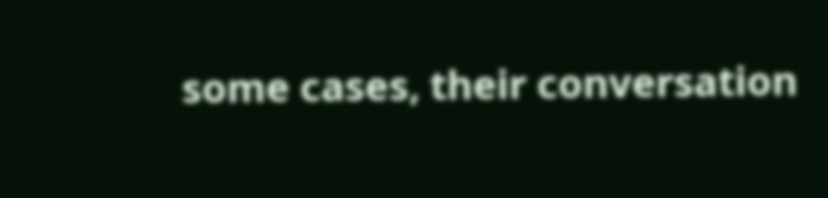some cases, their conversation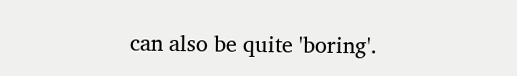can also be quite 'boring'.